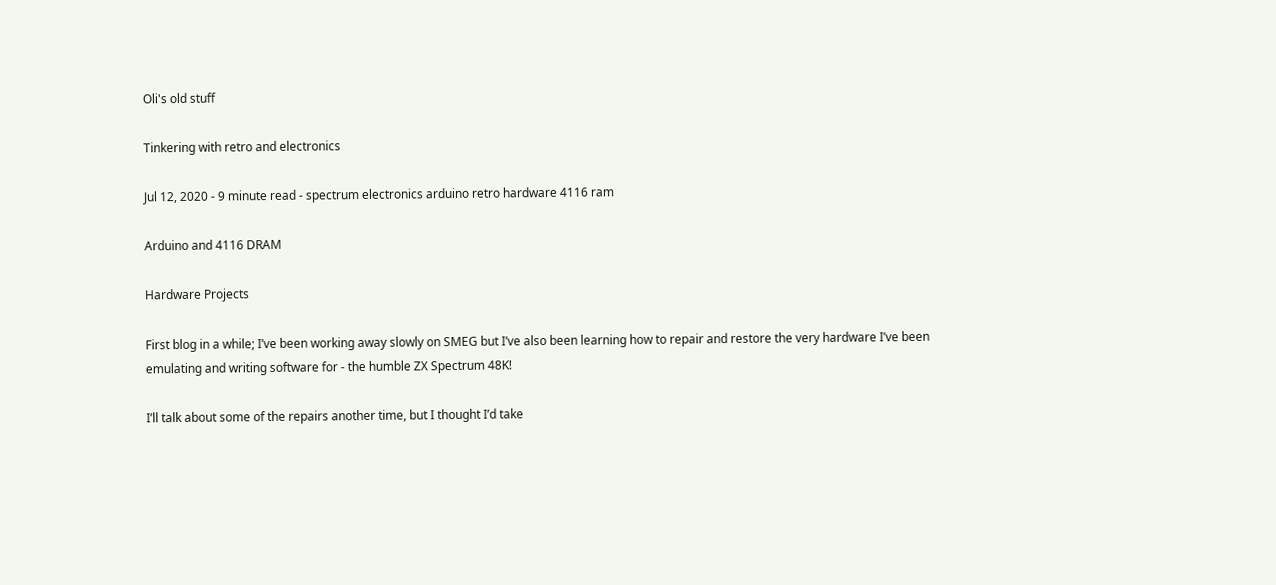Oli's old stuff

Tinkering with retro and electronics

Jul 12, 2020 - 9 minute read - spectrum electronics arduino retro hardware 4116 ram

Arduino and 4116 DRAM

Hardware Projects

First blog in a while; I’ve been working away slowly on SMEG but I’ve also been learning how to repair and restore the very hardware I’ve been emulating and writing software for - the humble ZX Spectrum 48K!

I’ll talk about some of the repairs another time, but I thought I’d take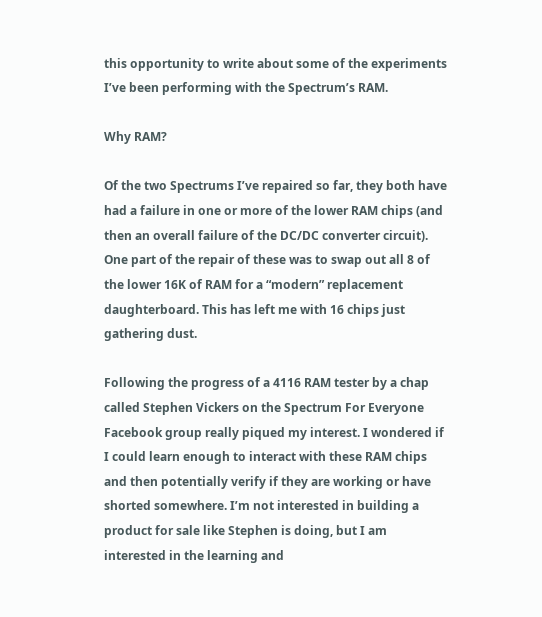this opportunity to write about some of the experiments I’ve been performing with the Spectrum’s RAM.

Why RAM?

Of the two Spectrums I’ve repaired so far, they both have had a failure in one or more of the lower RAM chips (and then an overall failure of the DC/DC converter circuit). One part of the repair of these was to swap out all 8 of the lower 16K of RAM for a “modern” replacement daughterboard. This has left me with 16 chips just gathering dust.

Following the progress of a 4116 RAM tester by a chap called Stephen Vickers on the Spectrum For Everyone Facebook group really piqued my interest. I wondered if I could learn enough to interact with these RAM chips and then potentially verify if they are working or have shorted somewhere. I’m not interested in building a product for sale like Stephen is doing, but I am interested in the learning and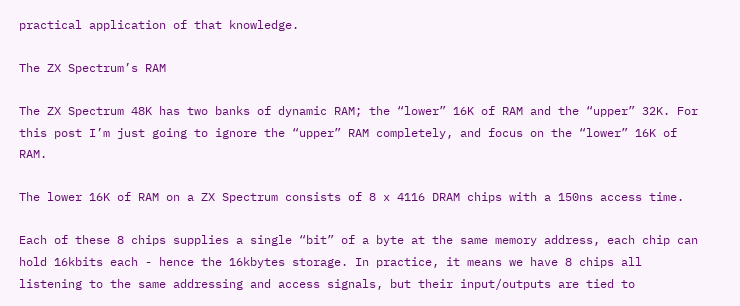practical application of that knowledge.

The ZX Spectrum’s RAM

The ZX Spectrum 48K has two banks of dynamic RAM; the “lower” 16K of RAM and the “upper” 32K. For this post I’m just going to ignore the “upper” RAM completely, and focus on the “lower” 16K of RAM.

The lower 16K of RAM on a ZX Spectrum consists of 8 x 4116 DRAM chips with a 150ns access time.

Each of these 8 chips supplies a single “bit” of a byte at the same memory address, each chip can hold 16kbits each - hence the 16kbytes storage. In practice, it means we have 8 chips all listening to the same addressing and access signals, but their input/outputs are tied to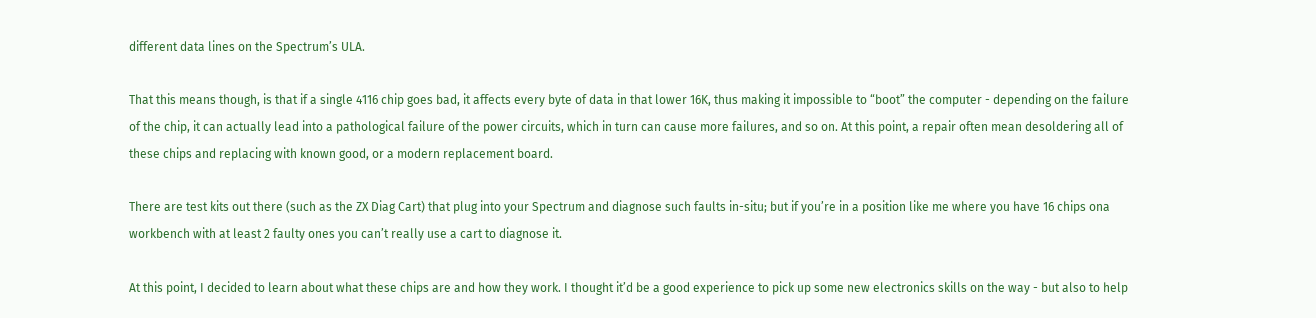different data lines on the Spectrum’s ULA.

That this means though, is that if a single 4116 chip goes bad, it affects every byte of data in that lower 16K, thus making it impossible to “boot” the computer - depending on the failure of the chip, it can actually lead into a pathological failure of the power circuits, which in turn can cause more failures, and so on. At this point, a repair often mean desoldering all of these chips and replacing with known good, or a modern replacement board.

There are test kits out there (such as the ZX Diag Cart) that plug into your Spectrum and diagnose such faults in-situ; but if you’re in a position like me where you have 16 chips ona workbench with at least 2 faulty ones you can’t really use a cart to diagnose it.

At this point, I decided to learn about what these chips are and how they work. I thought it’d be a good experience to pick up some new electronics skills on the way - but also to help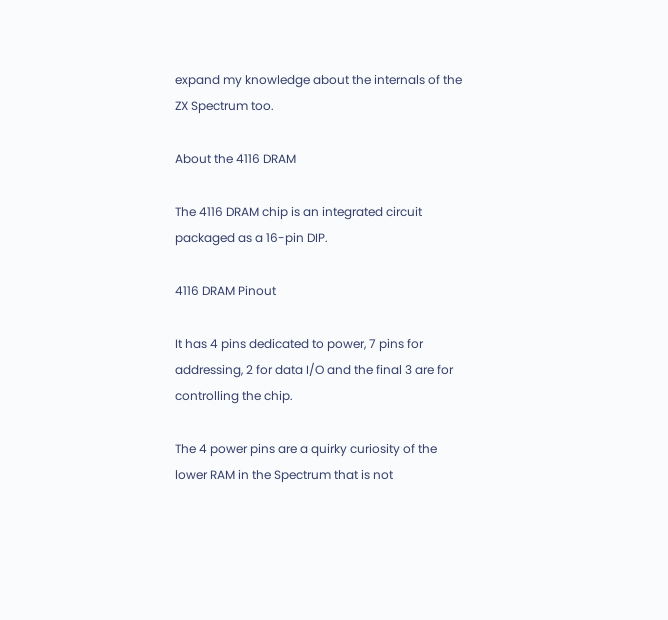expand my knowledge about the internals of the ZX Spectrum too.

About the 4116 DRAM

The 4116 DRAM chip is an integrated circuit packaged as a 16-pin DIP.

4116 DRAM Pinout

It has 4 pins dedicated to power, 7 pins for addressing, 2 for data I/O and the final 3 are for controlling the chip.

The 4 power pins are a quirky curiosity of the lower RAM in the Spectrum that is not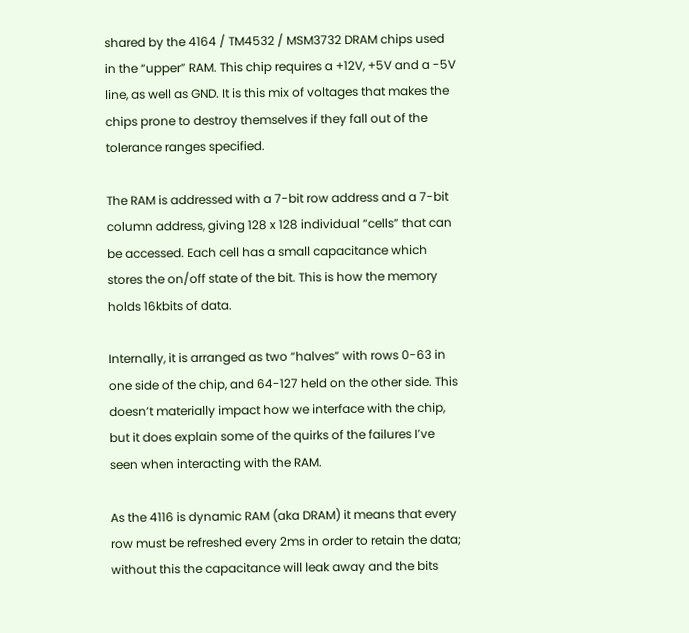shared by the 4164 / TM4532 / MSM3732 DRAM chips used in the “upper” RAM. This chip requires a +12V, +5V and a -5V line, as well as GND. It is this mix of voltages that makes the chips prone to destroy themselves if they fall out of the tolerance ranges specified.

The RAM is addressed with a 7-bit row address and a 7-bit column address, giving 128 x 128 individual “cells” that can be accessed. Each cell has a small capacitance which stores the on/off state of the bit. This is how the memory holds 16kbits of data.

Internally, it is arranged as two “halves” with rows 0-63 in one side of the chip, and 64-127 held on the other side. This doesn’t materially impact how we interface with the chip, but it does explain some of the quirks of the failures I’ve seen when interacting with the RAM.

As the 4116 is dynamic RAM (aka DRAM) it means that every row must be refreshed every 2ms in order to retain the data; without this the capacitance will leak away and the bits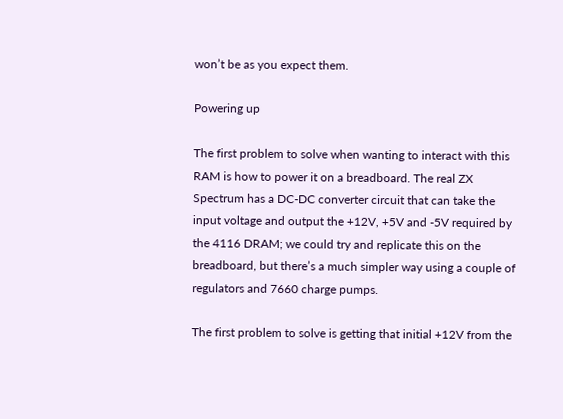won’t be as you expect them.

Powering up

The first problem to solve when wanting to interact with this RAM is how to power it on a breadboard. The real ZX Spectrum has a DC-DC converter circuit that can take the input voltage and output the +12V, +5V and -5V required by the 4116 DRAM; we could try and replicate this on the breadboard, but there’s a much simpler way using a couple of regulators and 7660 charge pumps.

The first problem to solve is getting that initial +12V from the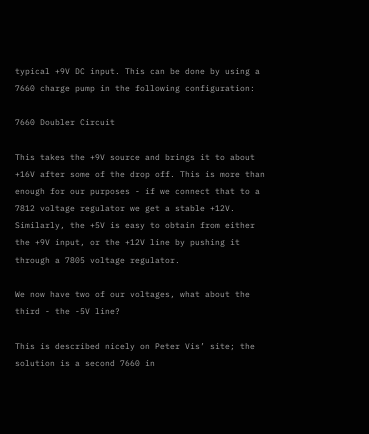typical +9V DC input. This can be done by using a 7660 charge pump in the following configuration:

7660 Doubler Circuit

This takes the +9V source and brings it to about +16V after some of the drop off. This is more than enough for our purposes - if we connect that to a 7812 voltage regulator we get a stable +12V. Similarly, the +5V is easy to obtain from either the +9V input, or the +12V line by pushing it through a 7805 voltage regulator.

We now have two of our voltages, what about the third - the -5V line?

This is described nicely on Peter Vis’ site; the solution is a second 7660 in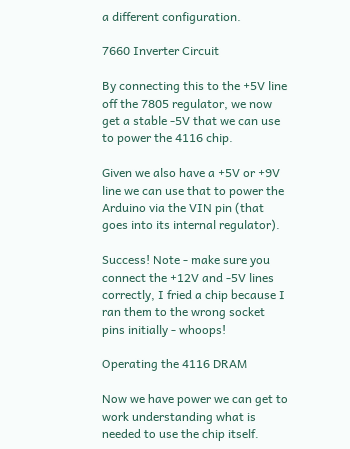a different configuration.

7660 Inverter Circuit

By connecting this to the +5V line off the 7805 regulator, we now get a stable -5V that we can use to power the 4116 chip.

Given we also have a +5V or +9V line we can use that to power the Arduino via the VIN pin (that goes into its internal regulator).

Success! Note - make sure you connect the +12V and -5V lines correctly, I fried a chip because I ran them to the wrong socket pins initially - whoops!

Operating the 4116 DRAM

Now we have power we can get to work understanding what is needed to use the chip itself.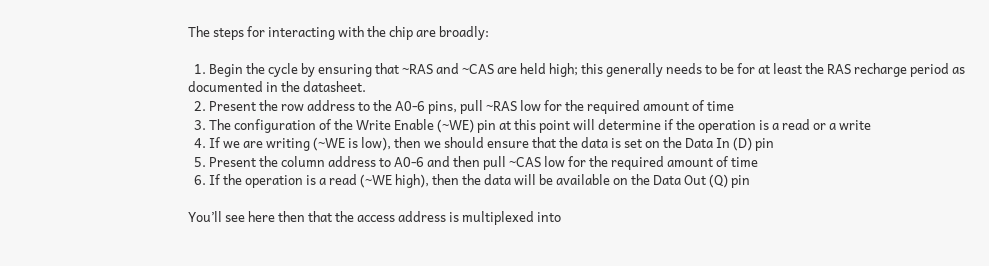The steps for interacting with the chip are broadly:

  1. Begin the cycle by ensuring that ~RAS and ~CAS are held high; this generally needs to be for at least the RAS recharge period as documented in the datasheet.
  2. Present the row address to the A0-6 pins, pull ~RAS low for the required amount of time
  3. The configuration of the Write Enable (~WE) pin at this point will determine if the operation is a read or a write
  4. If we are writing (~WE is low), then we should ensure that the data is set on the Data In (D) pin
  5. Present the column address to A0-6 and then pull ~CAS low for the required amount of time
  6. If the operation is a read (~WE high), then the data will be available on the Data Out (Q) pin

You’ll see here then that the access address is multiplexed into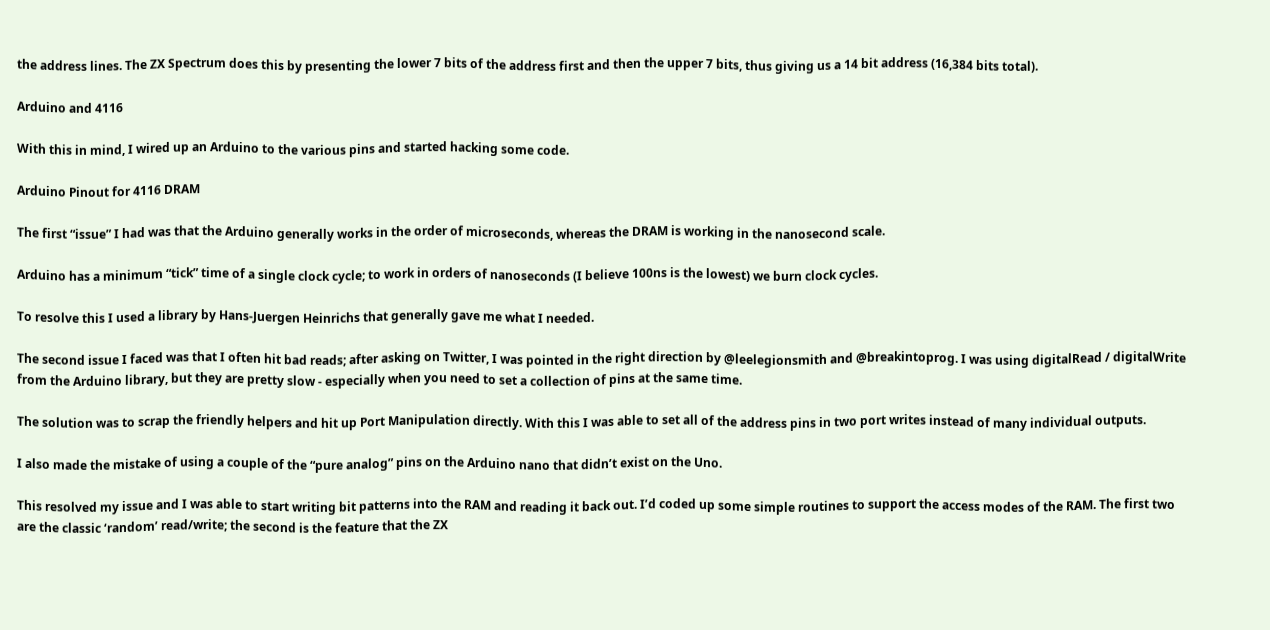the address lines. The ZX Spectrum does this by presenting the lower 7 bits of the address first and then the upper 7 bits, thus giving us a 14 bit address (16,384 bits total).

Arduino and 4116

With this in mind, I wired up an Arduino to the various pins and started hacking some code.

Arduino Pinout for 4116 DRAM

The first “issue” I had was that the Arduino generally works in the order of microseconds, whereas the DRAM is working in the nanosecond scale.

Arduino has a minimum “tick” time of a single clock cycle; to work in orders of nanoseconds (I believe 100ns is the lowest) we burn clock cycles.

To resolve this I used a library by Hans-Juergen Heinrichs that generally gave me what I needed.

The second issue I faced was that I often hit bad reads; after asking on Twitter, I was pointed in the right direction by @leelegionsmith and @breakintoprog. I was using digitalRead / digitalWrite from the Arduino library, but they are pretty slow - especially when you need to set a collection of pins at the same time.

The solution was to scrap the friendly helpers and hit up Port Manipulation directly. With this I was able to set all of the address pins in two port writes instead of many individual outputs.

I also made the mistake of using a couple of the “pure analog” pins on the Arduino nano that didn’t exist on the Uno.

This resolved my issue and I was able to start writing bit patterns into the RAM and reading it back out. I’d coded up some simple routines to support the access modes of the RAM. The first two are the classic ‘random’ read/write; the second is the feature that the ZX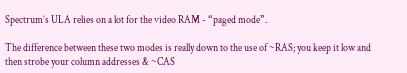Spectrum’s ULA relies on a lot for the video RAM - “paged mode”.

The difference between these two modes is really down to the use of ~RAS; you keep it low and then strobe your column addresses & ~CAS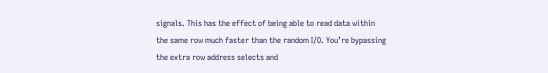signals. This has the effect of being able to read data within the same row much faster than the random I/O. You’re bypassing the extra row address selects and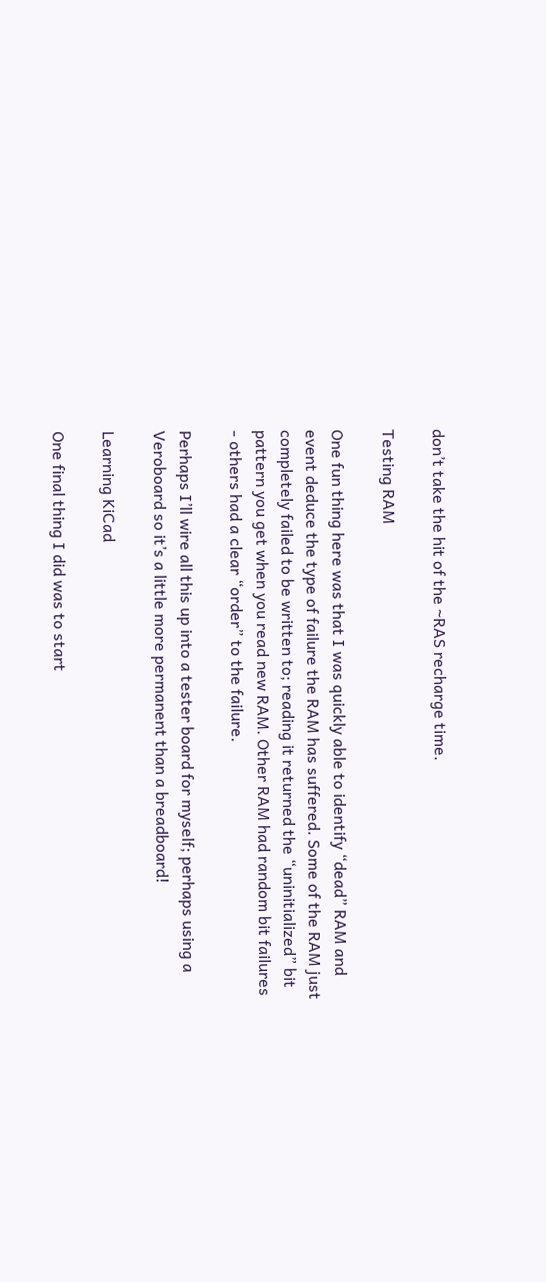don’t take the hit of the ~RAS recharge time.

Testing RAM

One fun thing here was that I was quickly able to identify “dead” RAM and event deduce the type of failure the RAM has suffered. Some of the RAM just completely failed to be written to; reading it returned the “uninitialized” bit pattern you get when you read new RAM. Other RAM had random bit failures - others had a clear “order” to the failure.

Perhaps I’ll wire all this up into a tester board for myself; perhaps using a Veroboard so it’s a little more permanent than a breadboard!

Learning KiCad

One final thing I did was to start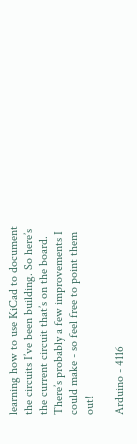learning how to use KiCad to document the circuits I’ve been building. So here’s the current circuit that’s on the board. There’s probably a few improvements I could make - so feel free to point them out!

Arduino - 4116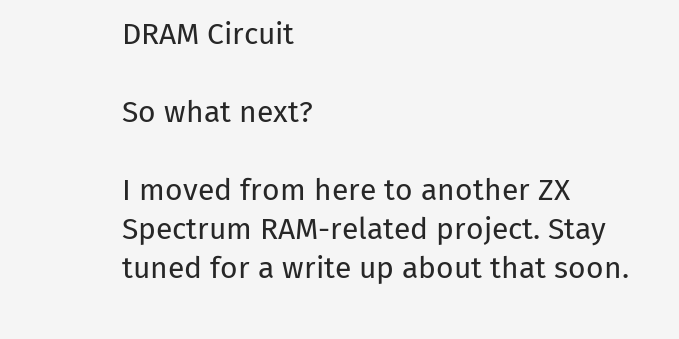DRAM Circuit

So what next?

I moved from here to another ZX Spectrum RAM-related project. Stay tuned for a write up about that soon.